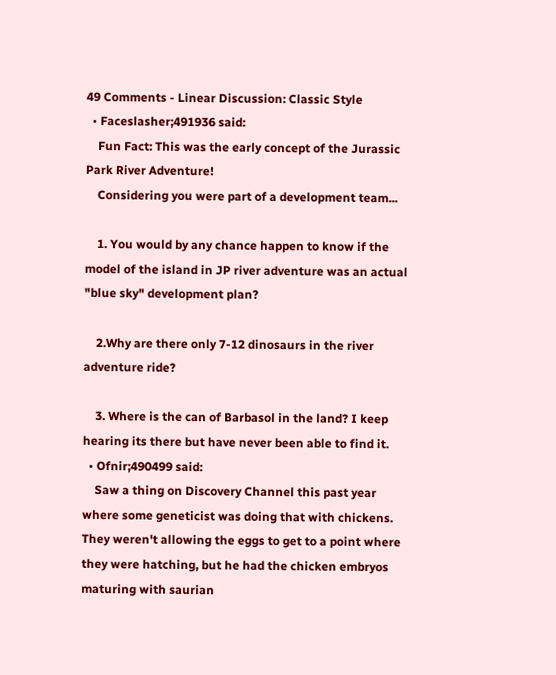49 Comments - Linear Discussion: Classic Style
  • Faceslasher;491936 said:
    Fun Fact: This was the early concept of the Jurassic Park River Adventure!
    Considering you were part of a development team...

    1. You would by any chance happen to know if the model of the island in JP river adventure was an actual "blue sky" development plan?

    2.Why are there only 7-12 dinosaurs in the river adventure ride?

    3. Where is the can of Barbasol in the land? I keep hearing its there but have never been able to find it.
  • Ofnir;490499 said:
    Saw a thing on Discovery Channel this past year where some geneticist was doing that with chickens. They weren't allowing the eggs to get to a point where they were hatching, but he had the chicken embryos maturing with saurian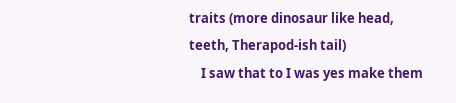traits (more dinosaur like head, teeth, Therapod-ish tail)
    I saw that to I was yes make them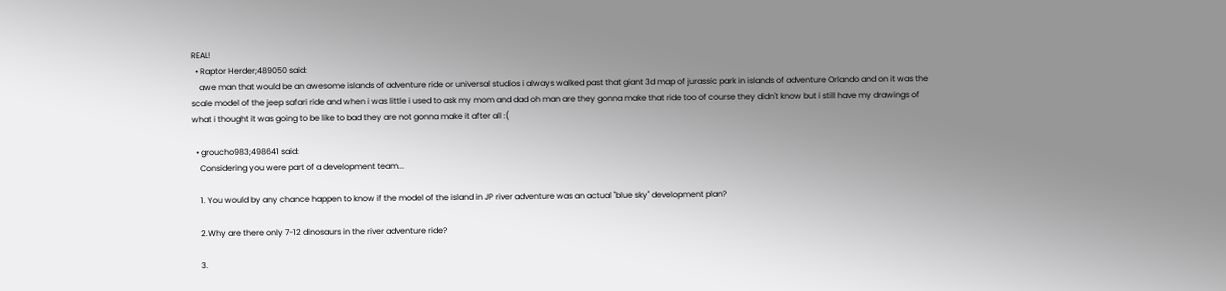REAL!
  • Raptor Herder;489050 said:
    awe man that would be an awesome islands of adventure ride or universal studios i always walked past that giant 3d map of jurassic park in islands of adventure Orlando and on it was the scale model of the jeep safari ride and when i was little i used to ask my mom and dad oh man are they gonna make that ride too of course they didn't know but i still have my drawings of what i thought it was going to be like to bad they are not gonna make it after all :(

  • groucho983;498641 said:
    Considering you were part of a development team...

    1. You would by any chance happen to know if the model of the island in JP river adventure was an actual "blue sky" development plan?

    2.Why are there only 7-12 dinosaurs in the river adventure ride?

    3.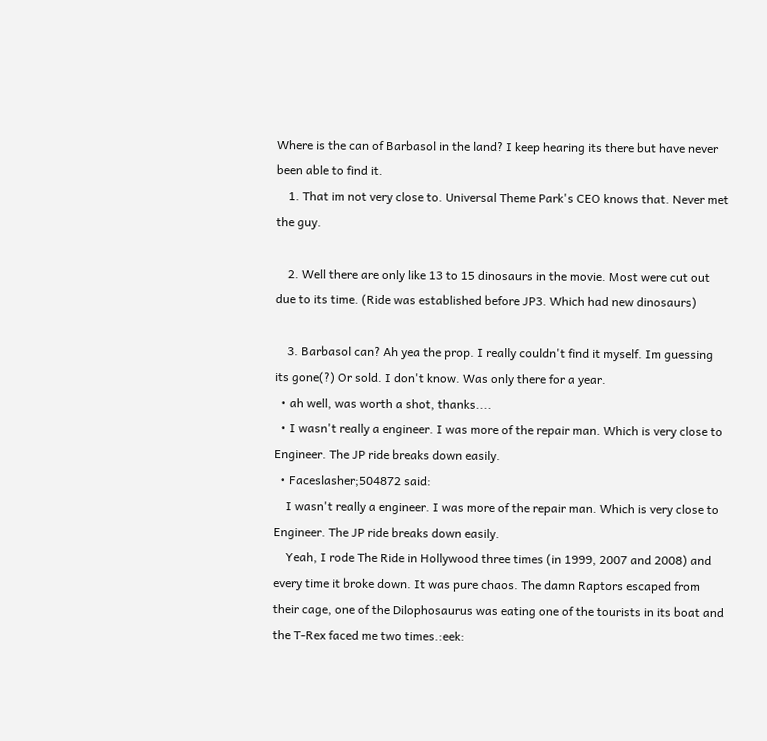Where is the can of Barbasol in the land? I keep hearing its there but have never been able to find it.
    1. That im not very close to. Universal Theme Park's CEO knows that. Never met the guy.

    2. Well there are only like 13 to 15 dinosaurs in the movie. Most were cut out due to its time. (Ride was established before JP3. Which had new dinosaurs)

    3. Barbasol can? Ah yea the prop. I really couldn't find it myself. Im guessing its gone(?) Or sold. I don't know. Was only there for a year.
  • ah well, was worth a shot, thanks....
  • I wasn't really a engineer. I was more of the repair man. Which is very close to Engineer. The JP ride breaks down easily.
  • Faceslasher;504872 said:
    I wasn't really a engineer. I was more of the repair man. Which is very close to Engineer. The JP ride breaks down easily.
    Yeah, I rode The Ride in Hollywood three times (in 1999, 2007 and 2008) and every time it broke down. It was pure chaos. The damn Raptors escaped from their cage, one of the Dilophosaurus was eating one of the tourists in its boat and the T-Rex faced me two times.:eek: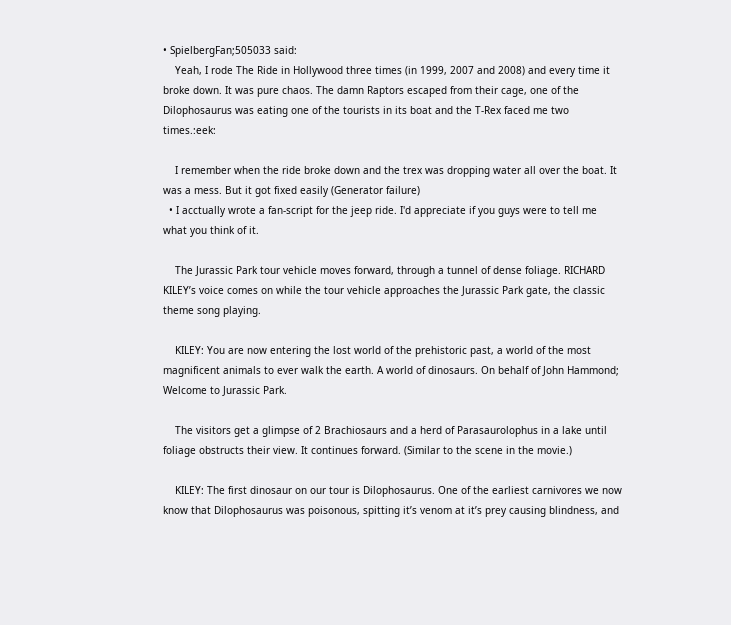• SpielbergFan;505033 said:
    Yeah, I rode The Ride in Hollywood three times (in 1999, 2007 and 2008) and every time it broke down. It was pure chaos. The damn Raptors escaped from their cage, one of the Dilophosaurus was eating one of the tourists in its boat and the T-Rex faced me two times.:eek:

    I remember when the ride broke down and the trex was dropping water all over the boat. It was a mess. But it got fixed easily (Generator failure)
  • I acctually wrote a fan-script for the jeep ride. I'd appreciate if you guys were to tell me what you think of it.

    The Jurassic Park tour vehicle moves forward, through a tunnel of dense foliage. RICHARD KILEY’s voice comes on while the tour vehicle approaches the Jurassic Park gate, the classic theme song playing.

    KILEY: You are now entering the lost world of the prehistoric past, a world of the most magnificent animals to ever walk the earth. A world of dinosaurs. On behalf of John Hammond; Welcome to Jurassic Park.

    The visitors get a glimpse of 2 Brachiosaurs and a herd of Parasaurolophus in a lake until foliage obstructs their view. It continues forward. (Similar to the scene in the movie.)

    KILEY: The first dinosaur on our tour is Dilophosaurus. One of the earliest carnivores we now know that Dilophosaurus was poisonous, spitting it’s venom at it’s prey causing blindness, and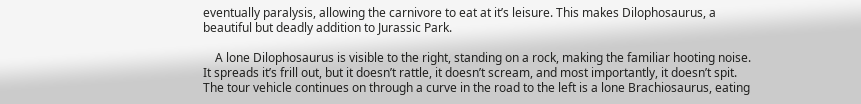eventually paralysis, allowing the carnivore to eat at it’s leisure. This makes Dilophosaurus, a beautiful but deadly addition to Jurassic Park.

    A lone Dilophosaurus is visible to the right, standing on a rock, making the familiar hooting noise. It spreads it’s frill out, but it doesn’t rattle, it doesn’t scream, and most importantly, it doesn’t spit. The tour vehicle continues on through a curve in the road to the left is a lone Brachiosaurus, eating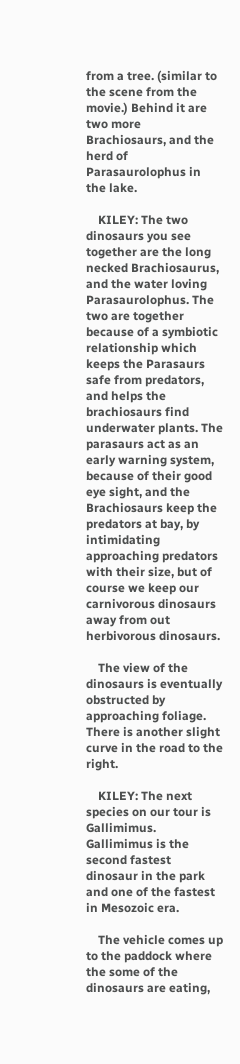from a tree. (similar to the scene from the movie.) Behind it are two more Brachiosaurs, and the herd of Parasaurolophus in the lake.

    KILEY: The two dinosaurs you see together are the long necked Brachiosaurus, and the water loving Parasaurolophus. The two are together because of a symbiotic relationship which keeps the Parasaurs safe from predators, and helps the brachiosaurs find underwater plants. The parasaurs act as an early warning system, because of their good eye sight, and the Brachiosaurs keep the predators at bay, by intimidating approaching predators with their size, but of course we keep our carnivorous dinosaurs away from out herbivorous dinosaurs.

    The view of the dinosaurs is eventually obstructed by approaching foliage. There is another slight curve in the road to the right.

    KILEY: The next species on our tour is Gallimimus. Gallimimus is the second fastest dinosaur in the park and one of the fastest in Mesozoic era.

    The vehicle comes up to the paddock where the some of the dinosaurs are eating,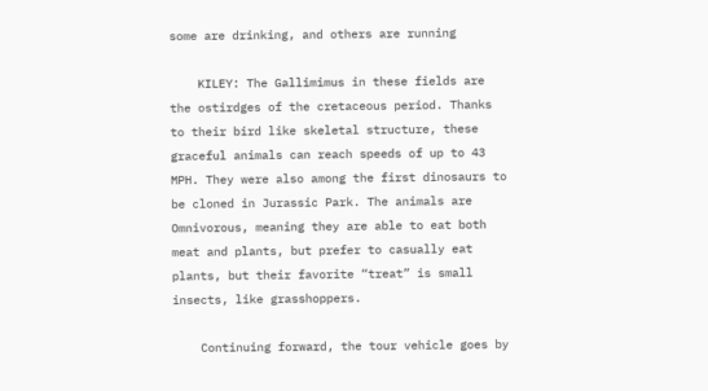some are drinking, and others are running

    KILEY: The Gallimimus in these fields are the ostirdges of the cretaceous period. Thanks to their bird like skeletal structure, these graceful animals can reach speeds of up to 43 MPH. They were also among the first dinosaurs to be cloned in Jurassic Park. The animals are Omnivorous, meaning they are able to eat both meat and plants, but prefer to casually eat plants, but their favorite “treat” is small insects, like grasshoppers.

    Continuing forward, the tour vehicle goes by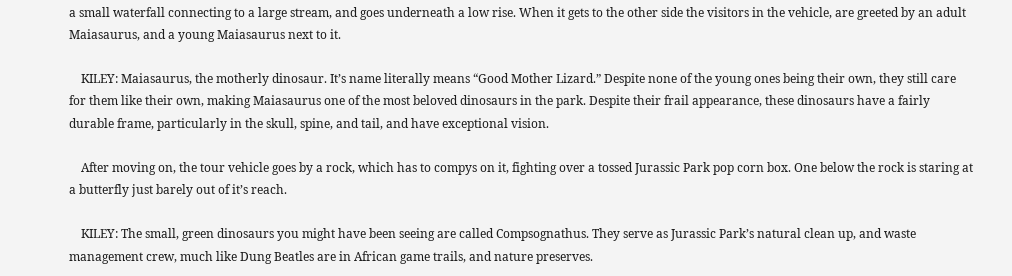a small waterfall connecting to a large stream, and goes underneath a low rise. When it gets to the other side the visitors in the vehicle, are greeted by an adult Maiasaurus, and a young Maiasaurus next to it.

    KILEY: Maiasaurus, the motherly dinosaur. It’s name literally means “Good Mother Lizard.” Despite none of the young ones being their own, they still care for them like their own, making Maiasaurus one of the most beloved dinosaurs in the park. Despite their frail appearance, these dinosaurs have a fairly durable frame, particularly in the skull, spine, and tail, and have exceptional vision.

    After moving on, the tour vehicle goes by a rock, which has to compys on it, fighting over a tossed Jurassic Park pop corn box. One below the rock is staring at a butterfly just barely out of it’s reach.

    KILEY: The small, green dinosaurs you might have been seeing are called Compsognathus. They serve as Jurassic Park’s natural clean up, and waste management crew, much like Dung Beatles are in African game trails, and nature preserves.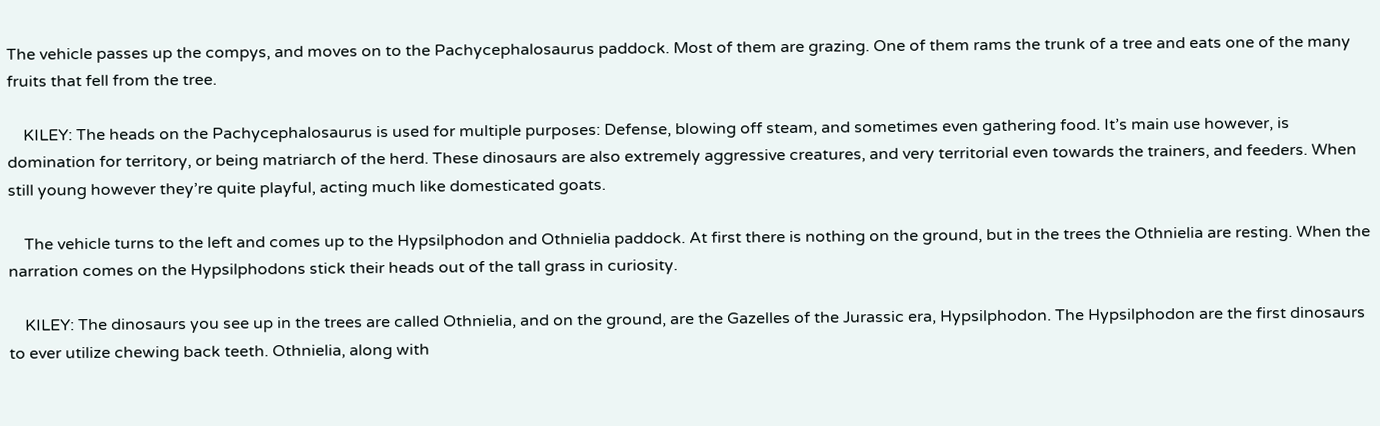The vehicle passes up the compys, and moves on to the Pachycephalosaurus paddock. Most of them are grazing. One of them rams the trunk of a tree and eats one of the many fruits that fell from the tree.

    KILEY: The heads on the Pachycephalosaurus is used for multiple purposes: Defense, blowing off steam, and sometimes even gathering food. It’s main use however, is domination for territory, or being matriarch of the herd. These dinosaurs are also extremely aggressive creatures, and very territorial even towards the trainers, and feeders. When still young however they’re quite playful, acting much like domesticated goats.

    The vehicle turns to the left and comes up to the Hypsilphodon and Othnielia paddock. At first there is nothing on the ground, but in the trees the Othnielia are resting. When the narration comes on the Hypsilphodons stick their heads out of the tall grass in curiosity.

    KILEY: The dinosaurs you see up in the trees are called Othnielia, and on the ground, are the Gazelles of the Jurassic era, Hypsilphodon. The Hypsilphodon are the first dinosaurs to ever utilize chewing back teeth. Othnielia, along with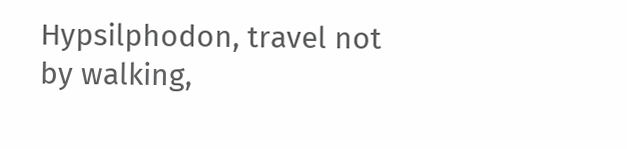Hypsilphodon, travel not by walking,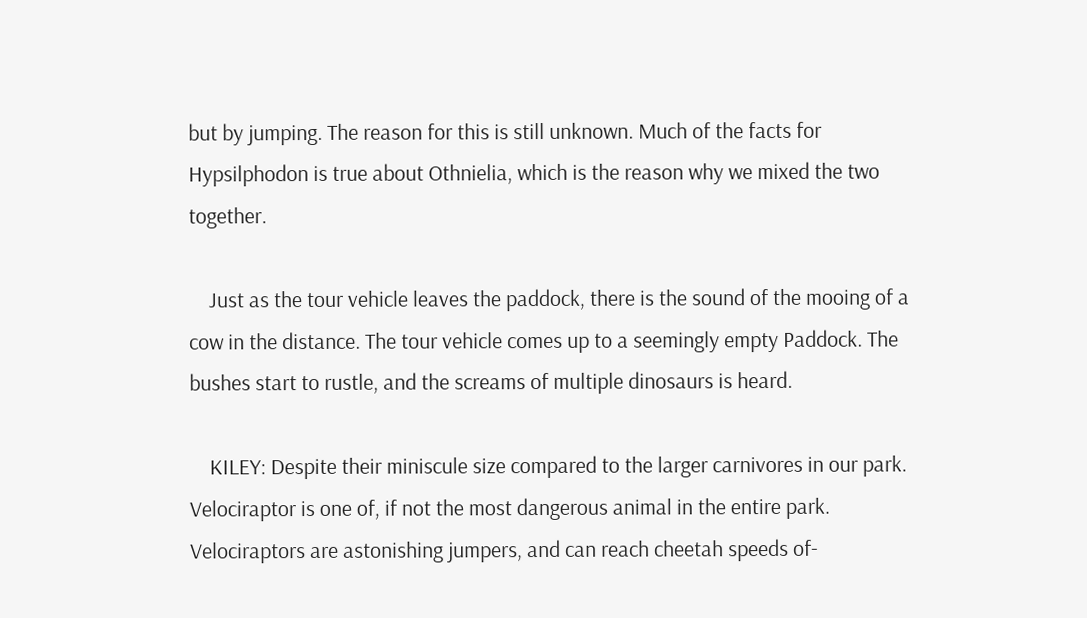but by jumping. The reason for this is still unknown. Much of the facts for Hypsilphodon is true about Othnielia, which is the reason why we mixed the two together.

    Just as the tour vehicle leaves the paddock, there is the sound of the mooing of a cow in the distance. The tour vehicle comes up to a seemingly empty Paddock. The bushes start to rustle, and the screams of multiple dinosaurs is heard.

    KILEY: Despite their miniscule size compared to the larger carnivores in our park. Velociraptor is one of, if not the most dangerous animal in the entire park. Velociraptors are astonishing jumpers, and can reach cheetah speeds of-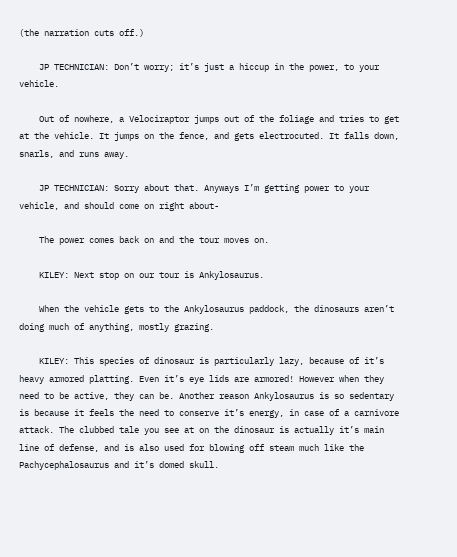(the narration cuts off.)

    JP TECHNICIAN: Don’t worry; it’s just a hiccup in the power, to your vehicle.

    Out of nowhere, a Velociraptor jumps out of the foliage and tries to get at the vehicle. It jumps on the fence, and gets electrocuted. It falls down, snarls, and runs away.

    JP TECHNICIAN: Sorry about that. Anyways I’m getting power to your vehicle, and should come on right about-

    The power comes back on and the tour moves on.

    KILEY: Next stop on our tour is Ankylosaurus.

    When the vehicle gets to the Ankylosaurus paddock, the dinosaurs aren’t doing much of anything, mostly grazing.

    KILEY: This species of dinosaur is particularly lazy, because of it’s heavy armored platting. Even it’s eye lids are armored! However when they need to be active, they can be. Another reason Ankylosaurus is so sedentary is because it feels the need to conserve it’s energy, in case of a carnivore attack. The clubbed tale you see at on the dinosaur is actually it’s main line of defense, and is also used for blowing off steam much like the Pachycephalosaurus and it’s domed skull.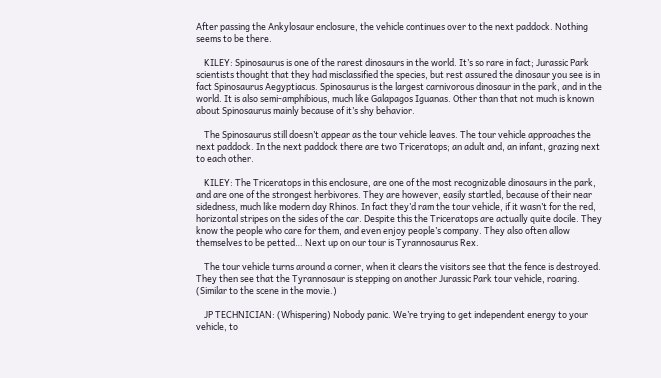After passing the Ankylosaur enclosure, the vehicle continues over to the next paddock. Nothing seems to be there.

    KILEY: Spinosaurus is one of the rarest dinosaurs in the world. It’s so rare in fact; Jurassic Park scientists thought that they had misclassified the species, but rest assured the dinosaur you see is in fact Spinosaurus Aegyptiacus. Spinosaurus is the largest carnivorous dinosaur in the park, and in the world. It is also semi-amphibious, much like Galapagos Iguanas. Other than that not much is known about Spinosaurus mainly because of it’s shy behavior.

    The Spinosaurus still doesn’t appear as the tour vehicle leaves. The tour vehicle approaches the next paddock. In the next paddock there are two Triceratops; an adult and, an infant, grazing next to each other.

    KILEY: The Triceratops in this enclosure, are one of the most recognizable dinosaurs in the park, and are one of the strongest herbivores. They are however, easily startled, because of their near sidedness, much like modern day Rhinos. In fact they’d ram the tour vehicle, if it wasn’t for the red, horizontal stripes on the sides of the car. Despite this the Triceratops are actually quite docile. They know the people who care for them, and even enjoy people’s company. They also often allow themselves to be petted… Next up on our tour is Tyrannosaurus Rex.

    The tour vehicle turns around a corner, when it clears the visitors see that the fence is destroyed. They then see that the Tyrannosaur is stepping on another Jurassic Park tour vehicle, roaring. (Similar to the scene in the movie.)

    JP TECHNICIAN: (Whispering) Nobody panic. We’re trying to get independent energy to your vehicle, to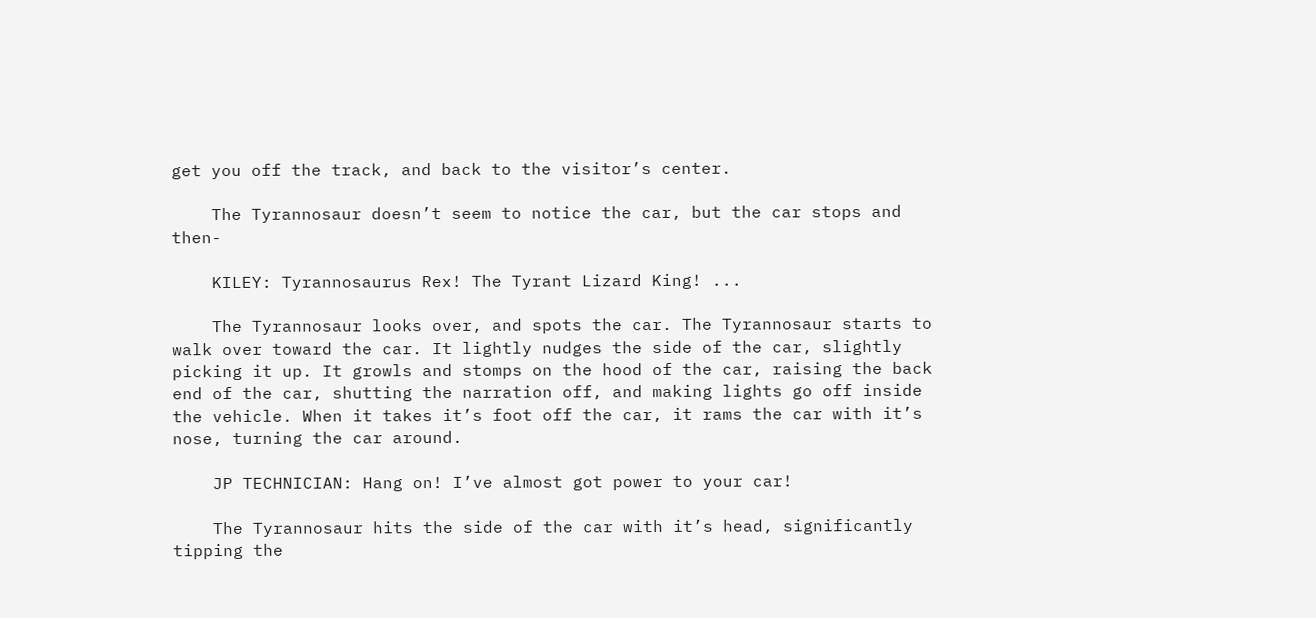get you off the track, and back to the visitor’s center.

    The Tyrannosaur doesn’t seem to notice the car, but the car stops and then-

    KILEY: Tyrannosaurus Rex! The Tyrant Lizard King! ...

    The Tyrannosaur looks over, and spots the car. The Tyrannosaur starts to walk over toward the car. It lightly nudges the side of the car, slightly picking it up. It growls and stomps on the hood of the car, raising the back end of the car, shutting the narration off, and making lights go off inside the vehicle. When it takes it’s foot off the car, it rams the car with it’s nose, turning the car around.

    JP TECHNICIAN: Hang on! I’ve almost got power to your car!

    The Tyrannosaur hits the side of the car with it’s head, significantly tipping the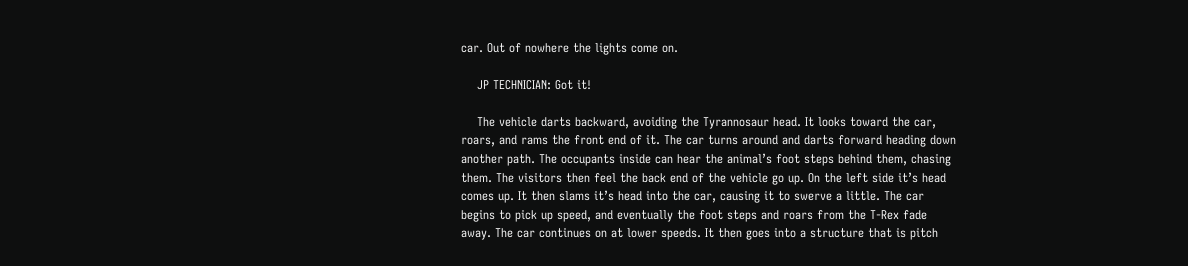car. Out of nowhere the lights come on.

    JP TECHNICIAN: Got it!

    The vehicle darts backward, avoiding the Tyrannosaur head. It looks toward the car, roars, and rams the front end of it. The car turns around and darts forward heading down another path. The occupants inside can hear the animal’s foot steps behind them, chasing them. The visitors then feel the back end of the vehicle go up. On the left side it’s head comes up. It then slams it’s head into the car, causing it to swerve a little. The car begins to pick up speed, and eventually the foot steps and roars from the T-Rex fade away. The car continues on at lower speeds. It then goes into a structure that is pitch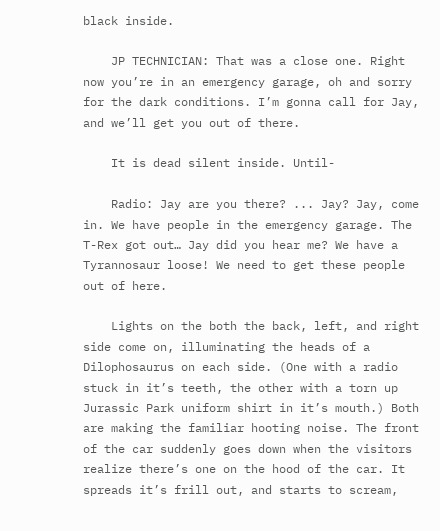black inside.

    JP TECHNICIAN: That was a close one. Right now you’re in an emergency garage, oh and sorry for the dark conditions. I’m gonna call for Jay, and we’ll get you out of there.

    It is dead silent inside. Until-

    Radio: Jay are you there? ... Jay? Jay, come in. We have people in the emergency garage. The T-Rex got out… Jay did you hear me? We have a Tyrannosaur loose! We need to get these people out of here.

    Lights on the both the back, left, and right side come on, illuminating the heads of a Dilophosaurus on each side. (One with a radio stuck in it’s teeth, the other with a torn up Jurassic Park uniform shirt in it’s mouth.) Both are making the familiar hooting noise. The front of the car suddenly goes down when the visitors realize there’s one on the hood of the car. It spreads it’s frill out, and starts to scream,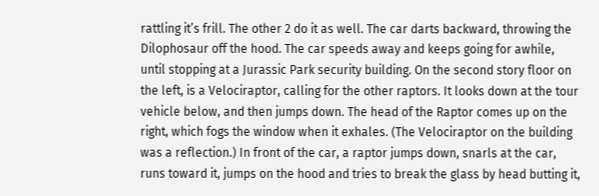rattling it’s frill. The other 2 do it as well. The car darts backward, throwing the Dilophosaur off the hood. The car speeds away and keeps going for awhile, until stopping at a Jurassic Park security building. On the second story floor on the left, is a Velociraptor, calling for the other raptors. It looks down at the tour vehicle below, and then jumps down. The head of the Raptor comes up on the right, which fogs the window when it exhales. (The Velociraptor on the building was a reflection.) In front of the car, a raptor jumps down, snarls at the car, runs toward it, jumps on the hood and tries to break the glass by head butting it,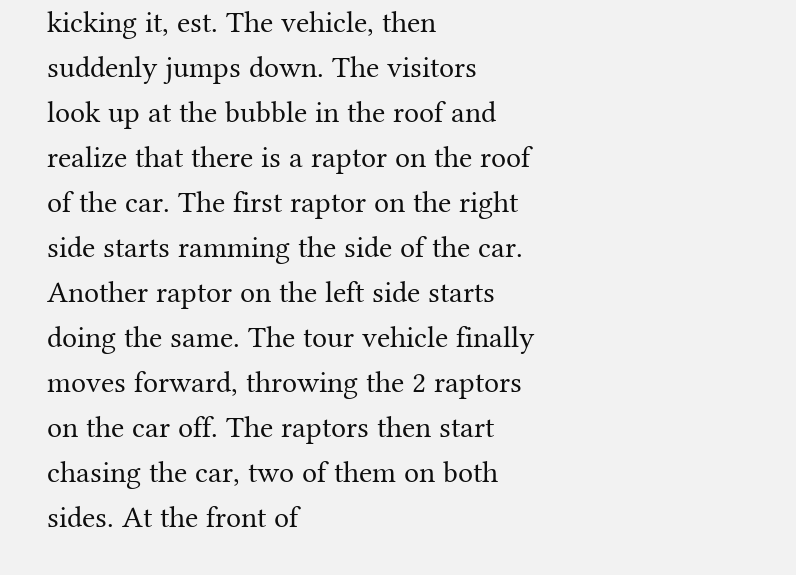kicking it, est. The vehicle, then suddenly jumps down. The visitors look up at the bubble in the roof and realize that there is a raptor on the roof of the car. The first raptor on the right side starts ramming the side of the car. Another raptor on the left side starts doing the same. The tour vehicle finally moves forward, throwing the 2 raptors on the car off. The raptors then start chasing the car, two of them on both sides. At the front of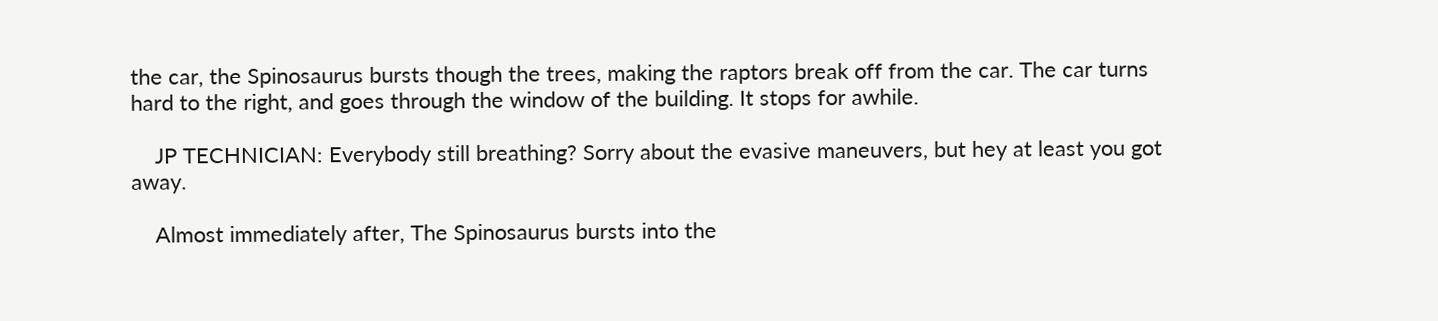the car, the Spinosaurus bursts though the trees, making the raptors break off from the car. The car turns hard to the right, and goes through the window of the building. It stops for awhile.

    JP TECHNICIAN: Everybody still breathing? Sorry about the evasive maneuvers, but hey at least you got away.

    Almost immediately after, The Spinosaurus bursts into the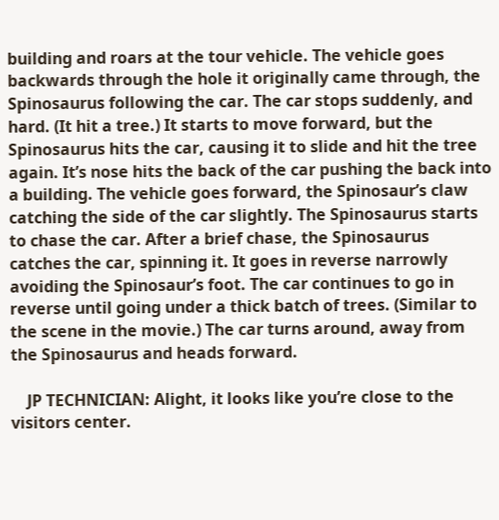building and roars at the tour vehicle. The vehicle goes backwards through the hole it originally came through, the Spinosaurus following the car. The car stops suddenly, and hard. (It hit a tree.) It starts to move forward, but the Spinosaurus hits the car, causing it to slide and hit the tree again. It’s nose hits the back of the car pushing the back into a building. The vehicle goes forward, the Spinosaur’s claw catching the side of the car slightly. The Spinosaurus starts to chase the car. After a brief chase, the Spinosaurus catches the car, spinning it. It goes in reverse narrowly avoiding the Spinosaur’s foot. The car continues to go in reverse until going under a thick batch of trees. (Similar to the scene in the movie.) The car turns around, away from the Spinosaurus and heads forward.

    JP TECHNICIAN: Alight, it looks like you’re close to the visitors center.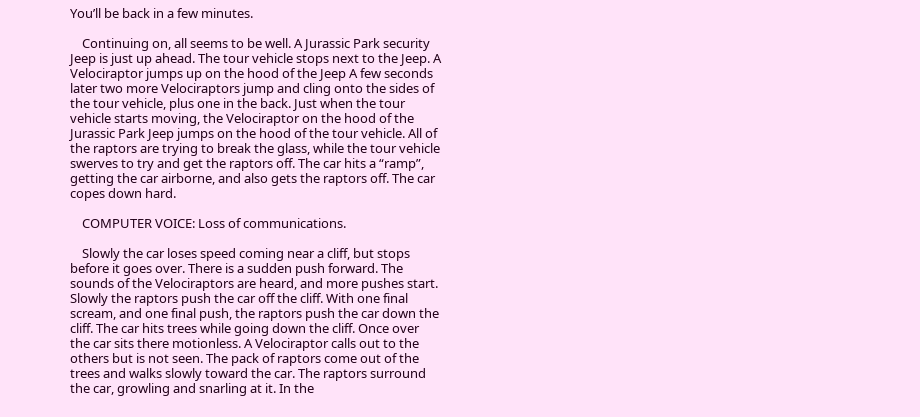You’ll be back in a few minutes.

    Continuing on, all seems to be well. A Jurassic Park security Jeep is just up ahead. The tour vehicle stops next to the Jeep. A Velociraptor jumps up on the hood of the Jeep A few seconds later two more Velociraptors jump and cling onto the sides of the tour vehicle, plus one in the back. Just when the tour vehicle starts moving, the Velociraptor on the hood of the Jurassic Park Jeep jumps on the hood of the tour vehicle. All of the raptors are trying to break the glass, while the tour vehicle swerves to try and get the raptors off. The car hits a “ramp”, getting the car airborne, and also gets the raptors off. The car copes down hard.

    COMPUTER VOICE: Loss of communications.

    Slowly the car loses speed coming near a cliff, but stops before it goes over. There is a sudden push forward. The sounds of the Velociraptors are heard, and more pushes start. Slowly the raptors push the car off the cliff. With one final scream, and one final push, the raptors push the car down the cliff. The car hits trees while going down the cliff. Once over the car sits there motionless. A Velociraptor calls out to the others but is not seen. The pack of raptors come out of the trees and walks slowly toward the car. The raptors surround the car, growling and snarling at it. In the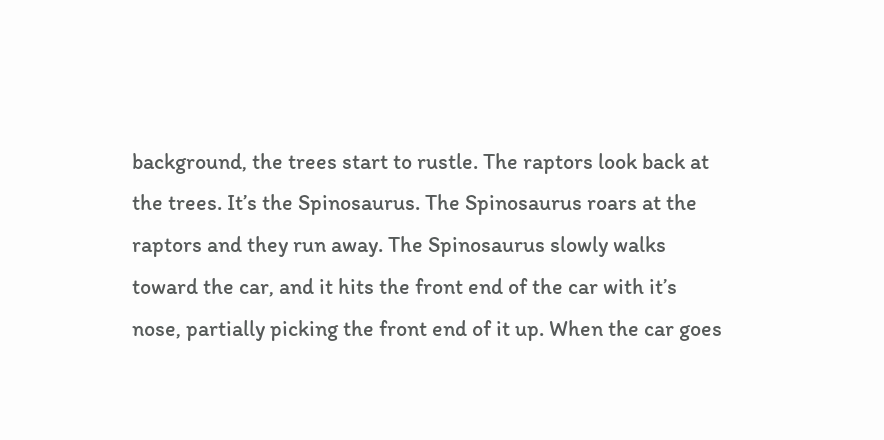background, the trees start to rustle. The raptors look back at the trees. It’s the Spinosaurus. The Spinosaurus roars at the raptors and they run away. The Spinosaurus slowly walks toward the car, and it hits the front end of the car with it’s nose, partially picking the front end of it up. When the car goes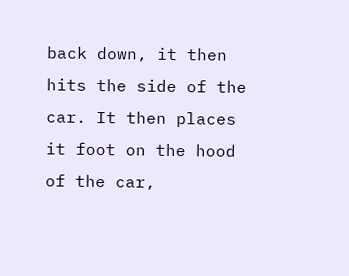back down, it then hits the side of the car. It then places it foot on the hood of the car,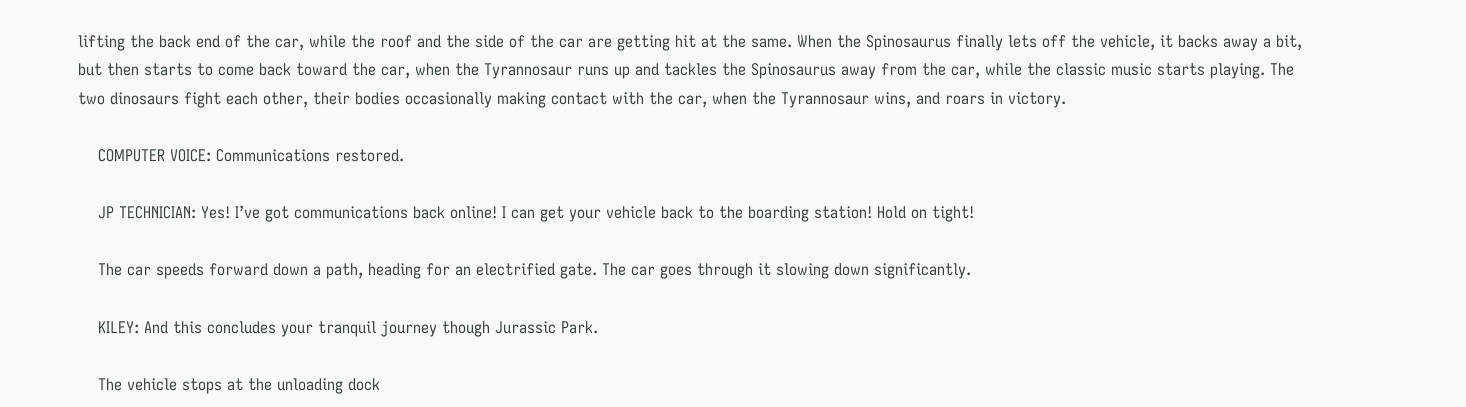lifting the back end of the car, while the roof and the side of the car are getting hit at the same. When the Spinosaurus finally lets off the vehicle, it backs away a bit, but then starts to come back toward the car, when the Tyrannosaur runs up and tackles the Spinosaurus away from the car, while the classic music starts playing. The two dinosaurs fight each other, their bodies occasionally making contact with the car, when the Tyrannosaur wins, and roars in victory.

    COMPUTER VOICE: Communications restored.

    JP TECHNICIAN: Yes! I’ve got communications back online! I can get your vehicle back to the boarding station! Hold on tight!

    The car speeds forward down a path, heading for an electrified gate. The car goes through it slowing down significantly.

    KILEY: And this concludes your tranquil journey though Jurassic Park.

    The vehicle stops at the unloading dock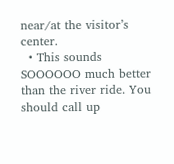near/at the visitor’s center.
  • This sounds SOOOOOO much better than the river ride. You should call up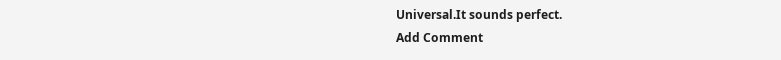Universal.It sounds perfect.
Add Comment